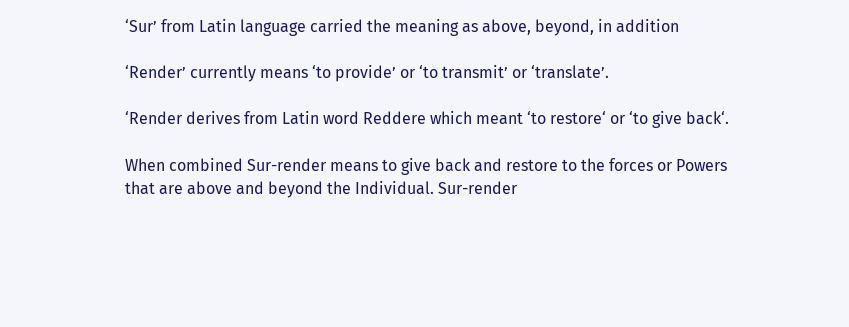‘Sur’ from Latin language carried the meaning as above, beyond, in addition

‘Render’ currently means ‘to provide’ or ‘to transmit’ or ‘translate’.

‘Render derives from Latin word Reddere which meant ‘to restore‘ or ‘to give back‘.

When combined Sur-render means to give back and restore to the forces or Powers that are above and beyond the Individual. Sur-render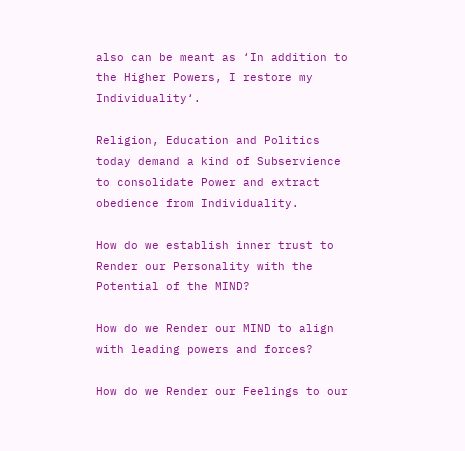also can be meant as ‘In addition to the Higher Powers, I restore my Individuality‘.

Religion, Education and Politics today demand a kind of Subservience to consolidate Power and extract obedience from Individuality.

How do we establish inner trust to Render our Personality with the Potential of the MIND?

How do we Render our MIND to align with leading powers and forces?

How do we Render our Feelings to our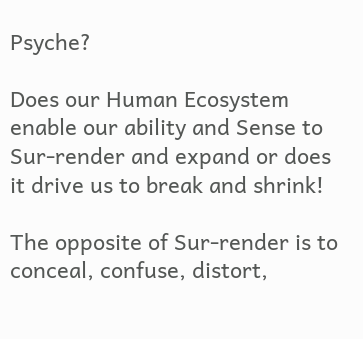Psyche?

Does our Human Ecosystem enable our ability and Sense to Sur-render and expand or does it drive us to break and shrink!

The opposite of Sur-render is to conceal, confuse, distort,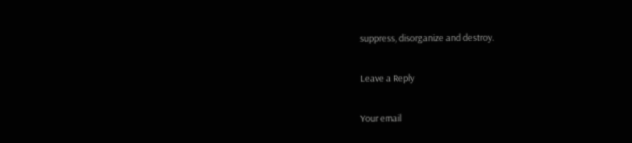suppress, disorganize and destroy.

Leave a Reply

Your email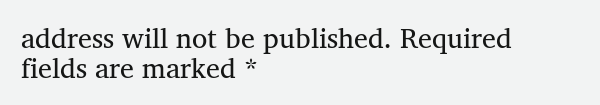address will not be published. Required fields are marked *